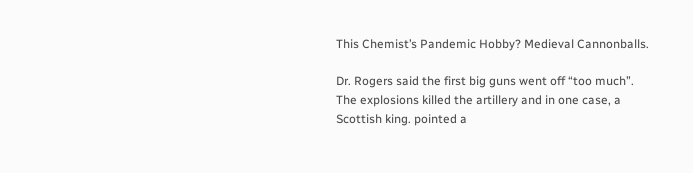This Chemist’s Pandemic Hobby? Medieval Cannonballs.

Dr. Rogers said the first big guns went off “too much”. The explosions killed the artillery and in one case, a Scottish king. pointed a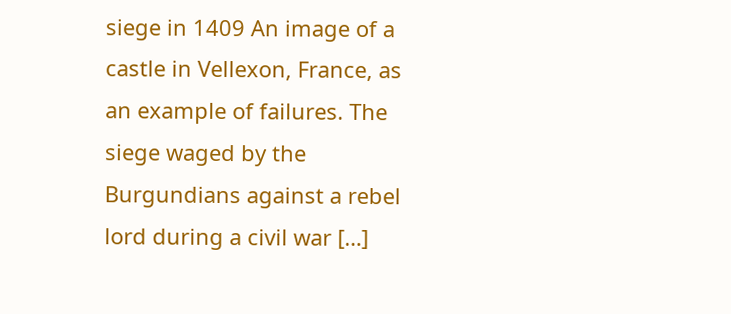siege in 1409 An image of a castle in Vellexon, France, as an example of failures. The siege waged by the Burgundians against a rebel lord during a civil war […]